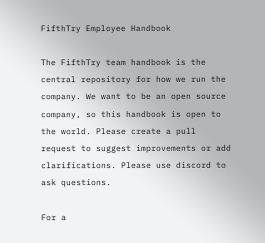FifthTry Employee Handbook

The FifthTry team handbook is the central repository for how we run the company. We want to be an open source company, so this handbook is open to the world. Please create a pull request to suggest improvements or add clarifications. Please use discord to ask questions.

For a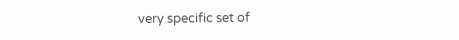very specific set of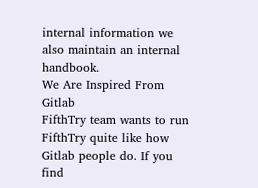internal information we also maintain an internal handbook.
We Are Inspired From Gitlab
FifthTry team wants to run FifthTry quite like how Gitlab people do. If you find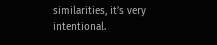similarities, it’s very intentional.